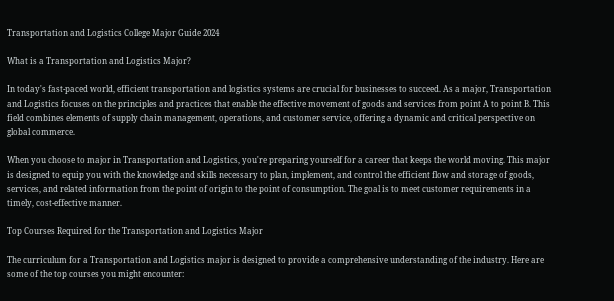Transportation and Logistics College Major Guide 2024

What is a Transportation and Logistics Major?

In today's fast-paced world, efficient transportation and logistics systems are crucial for businesses to succeed. As a major, Transportation and Logistics focuses on the principles and practices that enable the effective movement of goods and services from point A to point B. This field combines elements of supply chain management, operations, and customer service, offering a dynamic and critical perspective on global commerce.

When you choose to major in Transportation and Logistics, you're preparing yourself for a career that keeps the world moving. This major is designed to equip you with the knowledge and skills necessary to plan, implement, and control the efficient flow and storage of goods, services, and related information from the point of origin to the point of consumption. The goal is to meet customer requirements in a timely, cost-effective manner.

Top Courses Required for the Transportation and Logistics Major

The curriculum for a Transportation and Logistics major is designed to provide a comprehensive understanding of the industry. Here are some of the top courses you might encounter: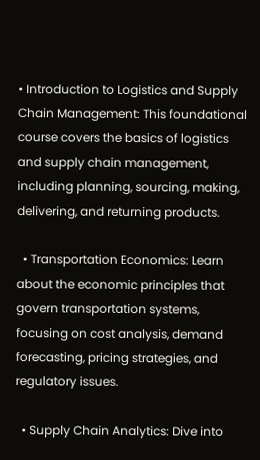• Introduction to Logistics and Supply Chain Management: This foundational course covers the basics of logistics and supply chain management, including planning, sourcing, making, delivering, and returning products.

  • Transportation Economics: Learn about the economic principles that govern transportation systems, focusing on cost analysis, demand forecasting, pricing strategies, and regulatory issues.

  • Supply Chain Analytics: Dive into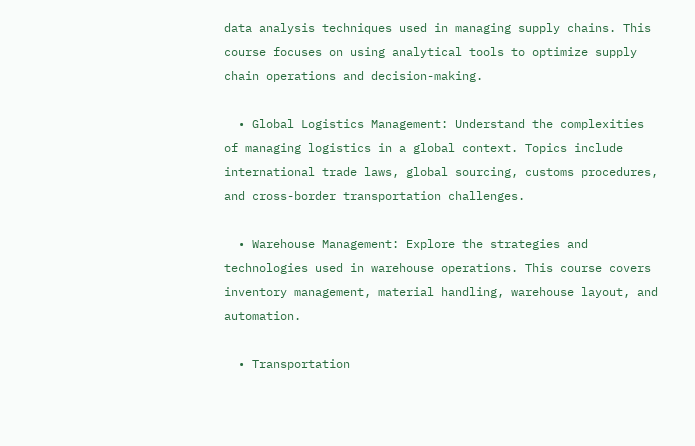data analysis techniques used in managing supply chains. This course focuses on using analytical tools to optimize supply chain operations and decision-making.

  • Global Logistics Management: Understand the complexities of managing logistics in a global context. Topics include international trade laws, global sourcing, customs procedures, and cross-border transportation challenges.

  • Warehouse Management: Explore the strategies and technologies used in warehouse operations. This course covers inventory management, material handling, warehouse layout, and automation.

  • Transportation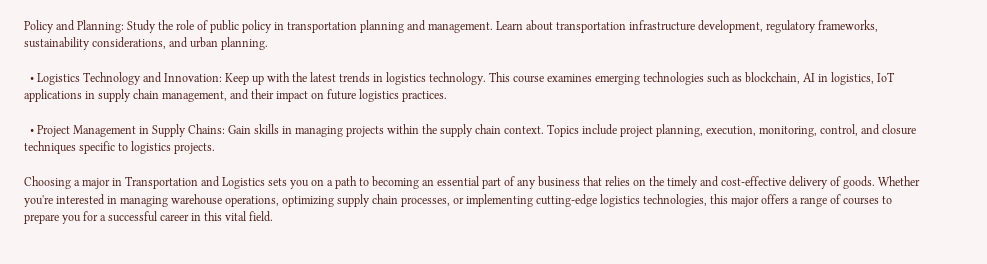Policy and Planning: Study the role of public policy in transportation planning and management. Learn about transportation infrastructure development, regulatory frameworks, sustainability considerations, and urban planning.

  • Logistics Technology and Innovation: Keep up with the latest trends in logistics technology. This course examines emerging technologies such as blockchain, AI in logistics, IoT applications in supply chain management, and their impact on future logistics practices.

  • Project Management in Supply Chains: Gain skills in managing projects within the supply chain context. Topics include project planning, execution, monitoring, control, and closure techniques specific to logistics projects.

Choosing a major in Transportation and Logistics sets you on a path to becoming an essential part of any business that relies on the timely and cost-effective delivery of goods. Whether you're interested in managing warehouse operations, optimizing supply chain processes, or implementing cutting-edge logistics technologies, this major offers a range of courses to prepare you for a successful career in this vital field.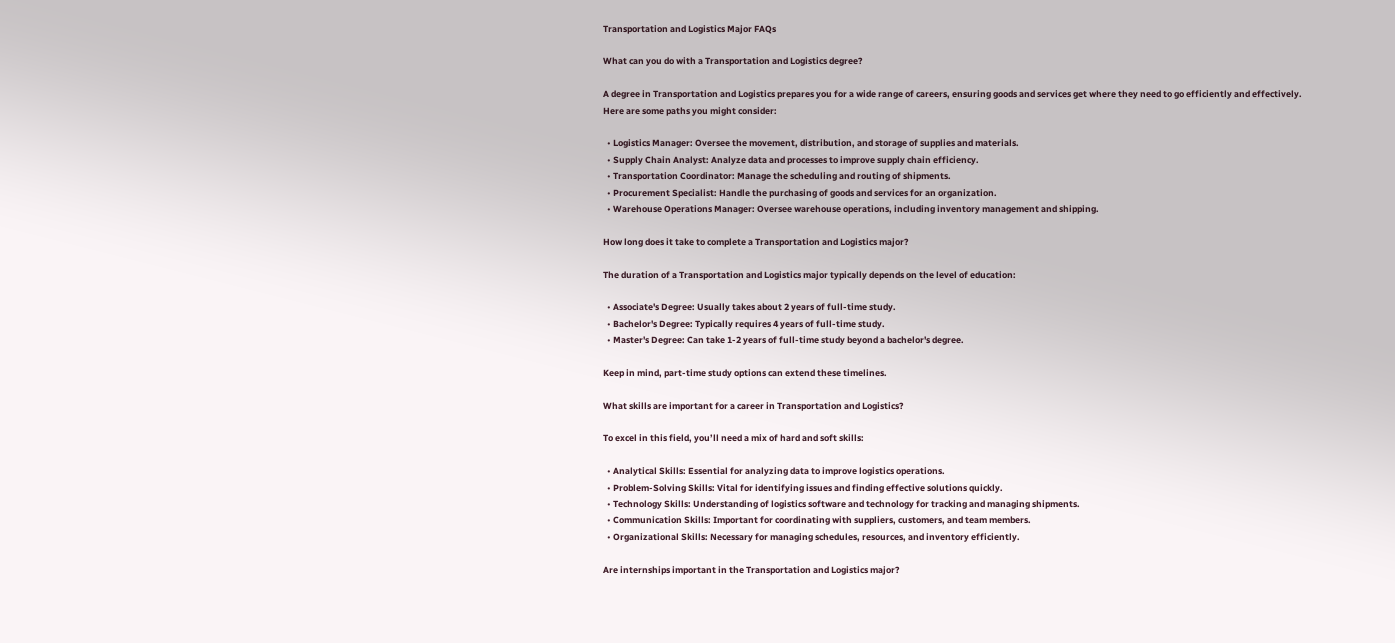Transportation and Logistics Major FAQs

What can you do with a Transportation and Logistics degree?

A degree in Transportation and Logistics prepares you for a wide range of careers, ensuring goods and services get where they need to go efficiently and effectively. Here are some paths you might consider:

  • Logistics Manager: Oversee the movement, distribution, and storage of supplies and materials.
  • Supply Chain Analyst: Analyze data and processes to improve supply chain efficiency.
  • Transportation Coordinator: Manage the scheduling and routing of shipments.
  • Procurement Specialist: Handle the purchasing of goods and services for an organization.
  • Warehouse Operations Manager: Oversee warehouse operations, including inventory management and shipping.

How long does it take to complete a Transportation and Logistics major?

The duration of a Transportation and Logistics major typically depends on the level of education:

  • Associate's Degree: Usually takes about 2 years of full-time study.
  • Bachelor's Degree: Typically requires 4 years of full-time study.
  • Master's Degree: Can take 1-2 years of full-time study beyond a bachelor's degree.

Keep in mind, part-time study options can extend these timelines.

What skills are important for a career in Transportation and Logistics?

To excel in this field, you’ll need a mix of hard and soft skills:

  • Analytical Skills: Essential for analyzing data to improve logistics operations.
  • Problem-Solving Skills: Vital for identifying issues and finding effective solutions quickly.
  • Technology Skills: Understanding of logistics software and technology for tracking and managing shipments.
  • Communication Skills: Important for coordinating with suppliers, customers, and team members.
  • Organizational Skills: Necessary for managing schedules, resources, and inventory efficiently.

Are internships important in the Transportation and Logistics major?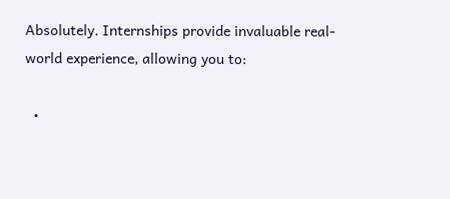Absolutely. Internships provide invaluable real-world experience, allowing you to:

  •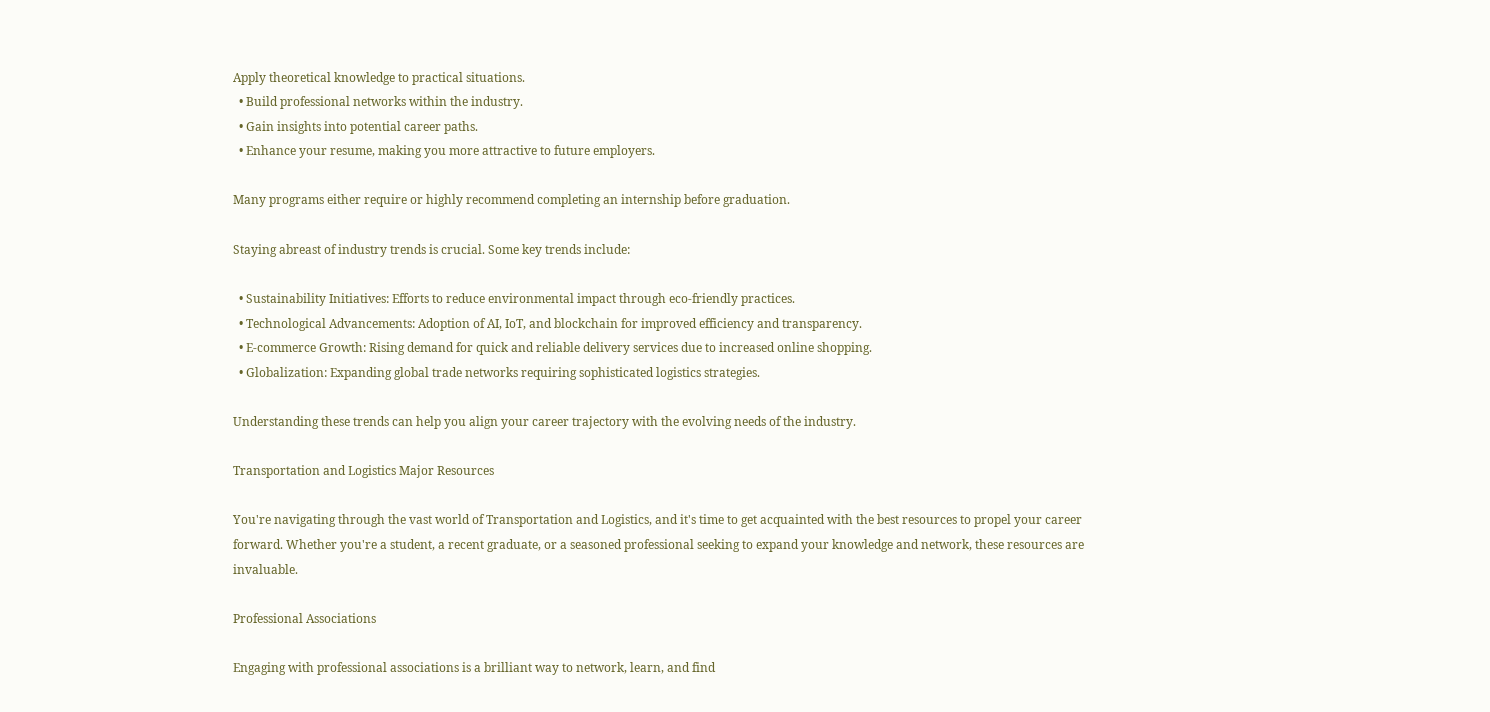Apply theoretical knowledge to practical situations.
  • Build professional networks within the industry.
  • Gain insights into potential career paths.
  • Enhance your resume, making you more attractive to future employers.

Many programs either require or highly recommend completing an internship before graduation.

Staying abreast of industry trends is crucial. Some key trends include:

  • Sustainability Initiatives: Efforts to reduce environmental impact through eco-friendly practices.
  • Technological Advancements: Adoption of AI, IoT, and blockchain for improved efficiency and transparency.
  • E-commerce Growth: Rising demand for quick and reliable delivery services due to increased online shopping.
  • Globalization: Expanding global trade networks requiring sophisticated logistics strategies.

Understanding these trends can help you align your career trajectory with the evolving needs of the industry.

Transportation and Logistics Major Resources

You're navigating through the vast world of Transportation and Logistics, and it's time to get acquainted with the best resources to propel your career forward. Whether you're a student, a recent graduate, or a seasoned professional seeking to expand your knowledge and network, these resources are invaluable.

Professional Associations

Engaging with professional associations is a brilliant way to network, learn, and find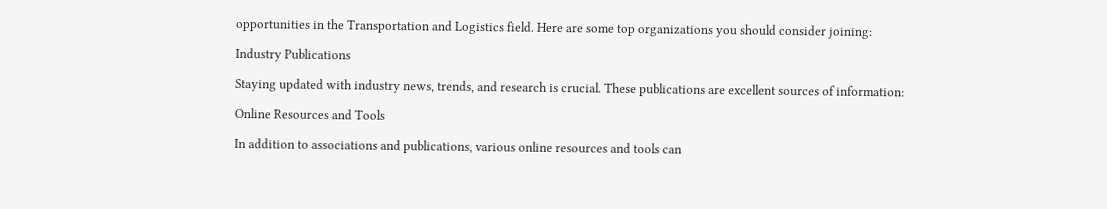opportunities in the Transportation and Logistics field. Here are some top organizations you should consider joining:

Industry Publications

Staying updated with industry news, trends, and research is crucial. These publications are excellent sources of information:

Online Resources and Tools

In addition to associations and publications, various online resources and tools can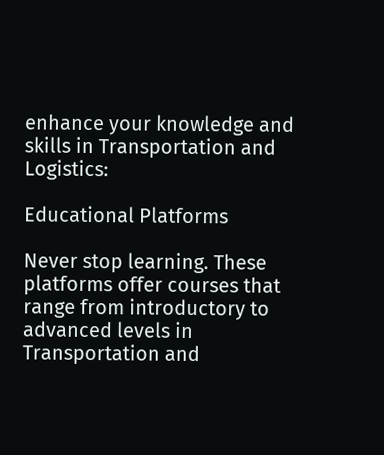enhance your knowledge and skills in Transportation and Logistics:

Educational Platforms

Never stop learning. These platforms offer courses that range from introductory to advanced levels in Transportation and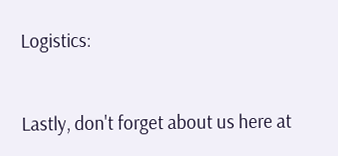Logistics:


Lastly, don't forget about us here at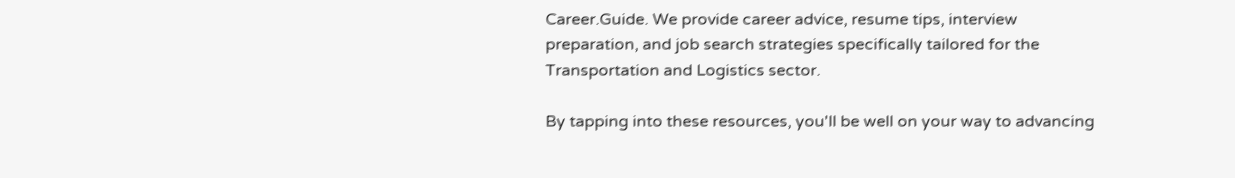Career.Guide. We provide career advice, resume tips, interview preparation, and job search strategies specifically tailored for the Transportation and Logistics sector.

By tapping into these resources, you'll be well on your way to advancing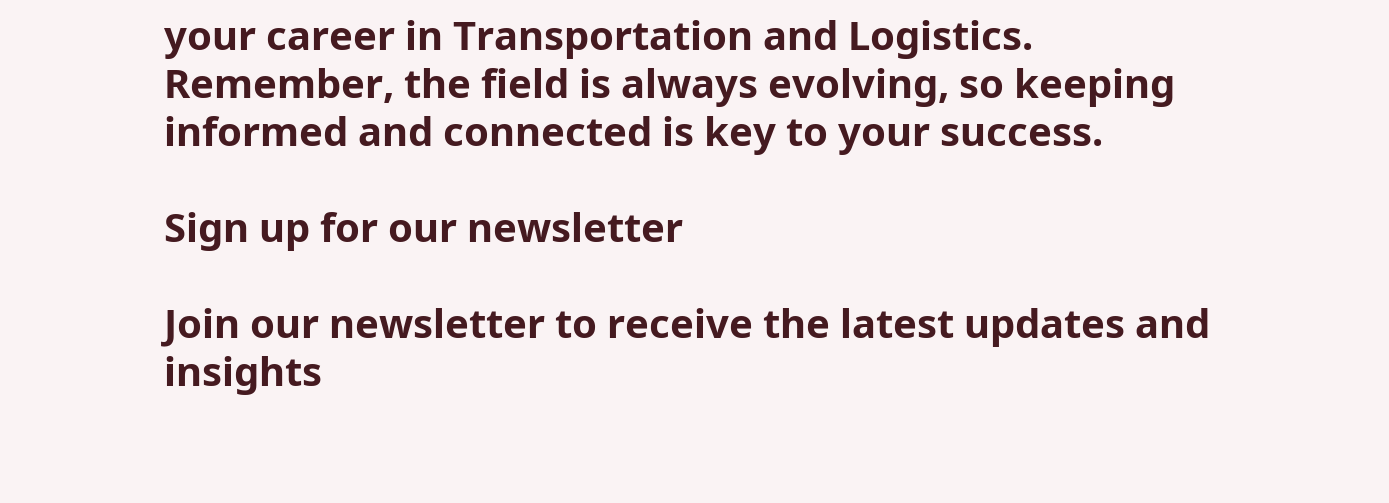your career in Transportation and Logistics. Remember, the field is always evolving, so keeping informed and connected is key to your success.

Sign up for our newsletter

Join our newsletter to receive the latest updates and insights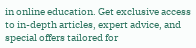in online education. Get exclusive access to in-depth articles, expert advice, and special offers tailored for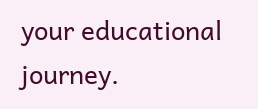your educational journey.